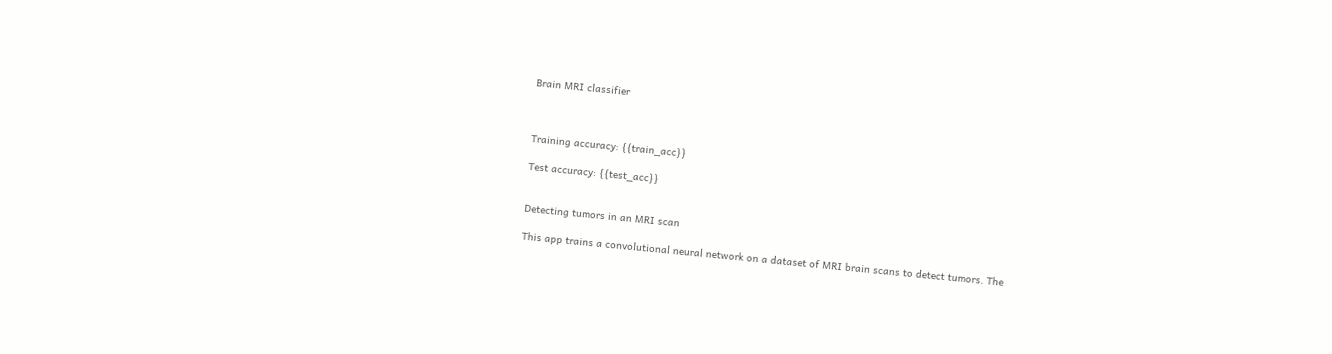Brain MRI classifier



Training accuracy: {{train_acc}}

Test accuracy: {{test_acc}}


Detecting tumors in an MRI scan

This app trains a convolutional neural network on a dataset of MRI brain scans to detect tumors. The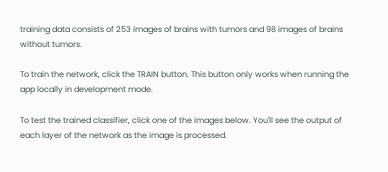training data consists of 253 images of brains with tumors and 98 images of brains without tumors.

To train the network, click the TRAIN button. This button only works when running the app locally in development mode.

To test the trained classifier, click one of the images below. You'll see the output of each layer of the network as the image is processed.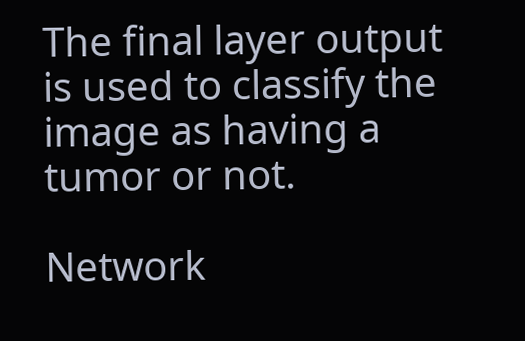The final layer output is used to classify the image as having a tumor or not.

Network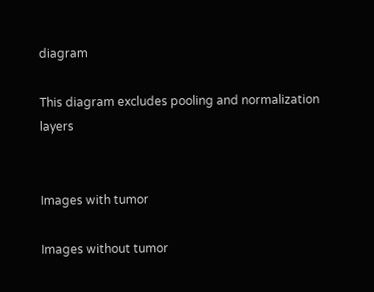diagram

This diagram excludes pooling and normalization layers


Images with tumor

Images without tumor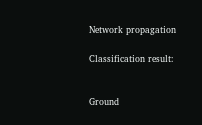Network propagation

Classification result:


Ground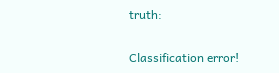truth:

Classification error!